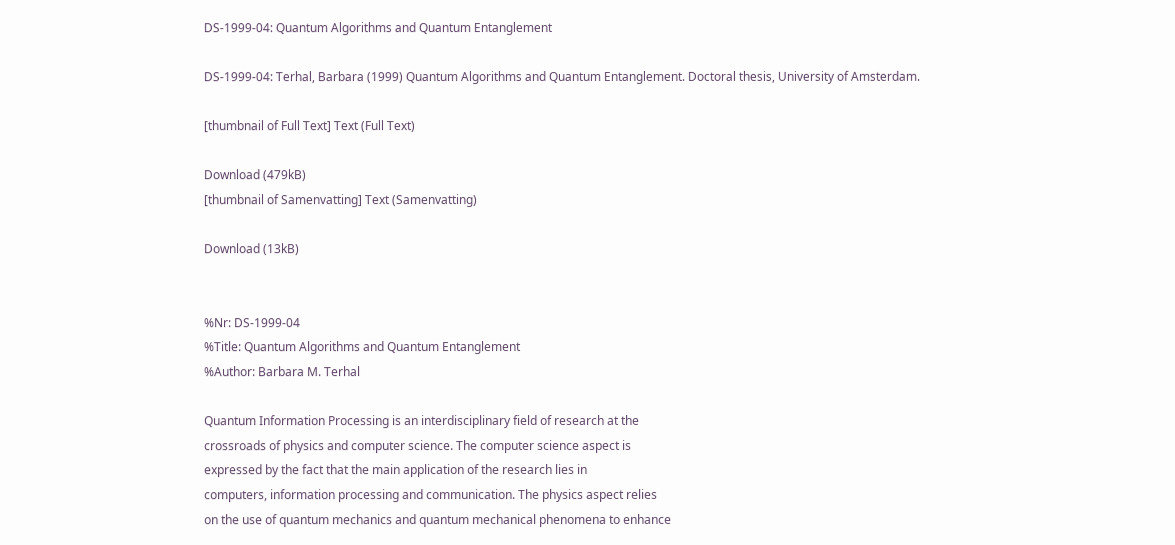DS-1999-04: Quantum Algorithms and Quantum Entanglement

DS-1999-04: Terhal, Barbara (1999) Quantum Algorithms and Quantum Entanglement. Doctoral thesis, University of Amsterdam.

[thumbnail of Full Text] Text (Full Text)

Download (479kB)
[thumbnail of Samenvatting] Text (Samenvatting)

Download (13kB)


%Nr: DS-1999-04
%Title: Quantum Algorithms and Quantum Entanglement
%Author: Barbara M. Terhal

Quantum Information Processing is an interdisciplinary field of research at the
crossroads of physics and computer science. The computer science aspect is
expressed by the fact that the main application of the research lies in
computers, information processing and communication. The physics aspect relies
on the use of quantum mechanics and quantum mechanical phenomena to enhance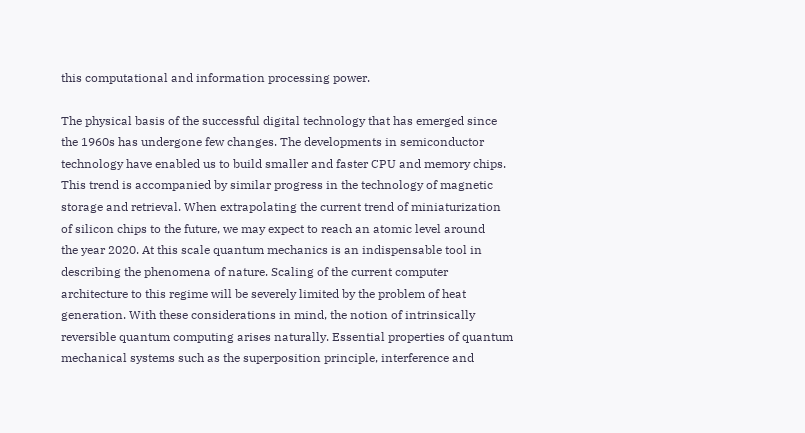this computational and information processing power.

The physical basis of the successful digital technology that has emerged since
the 1960s has undergone few changes. The developments in semiconductor
technology have enabled us to build smaller and faster CPU and memory chips.
This trend is accompanied by similar progress in the technology of magnetic
storage and retrieval. When extrapolating the current trend of miniaturization
of silicon chips to the future, we may expect to reach an atomic level around
the year 2020. At this scale quantum mechanics is an indispensable tool in
describing the phenomena of nature. Scaling of the current computer
architecture to this regime will be severely limited by the problem of heat
generation. With these considerations in mind, the notion of intrinsically
reversible quantum computing arises naturally. Essential properties of quantum
mechanical systems such as the superposition principle, interference and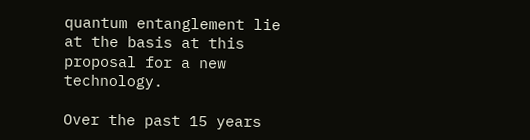quantum entanglement lie at the basis at this proposal for a new technology.

Over the past 15 years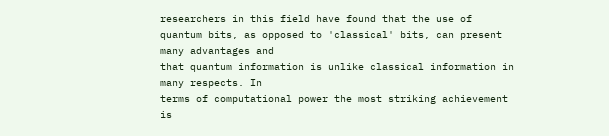researchers in this field have found that the use of
quantum bits, as opposed to 'classical' bits, can present many advantages and
that quantum information is unlike classical information in many respects. In
terms of computational power the most striking achievement is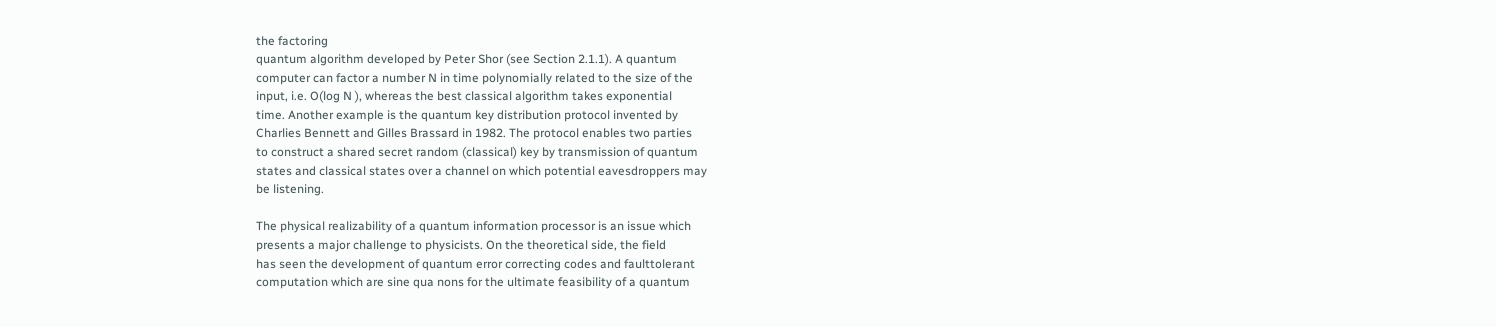the factoring
quantum algorithm developed by Peter Shor (see Section 2.1.1). A quantum
computer can factor a number N in time polynomially related to the size of the
input, i.e. O(log N ), whereas the best classical algorithm takes exponential
time. Another example is the quantum key distribution protocol invented by
Charlies Bennett and Gilles Brassard in 1982. The protocol enables two parties
to construct a shared secret random (classical) key by transmission of quantum
states and classical states over a channel on which potential eavesdroppers may
be listening.

The physical realizability of a quantum information processor is an issue which
presents a major challenge to physicists. On the theoretical side, the field
has seen the development of quantum error correcting codes and faulttolerant
computation which are sine qua nons for the ultimate feasibility of a quantum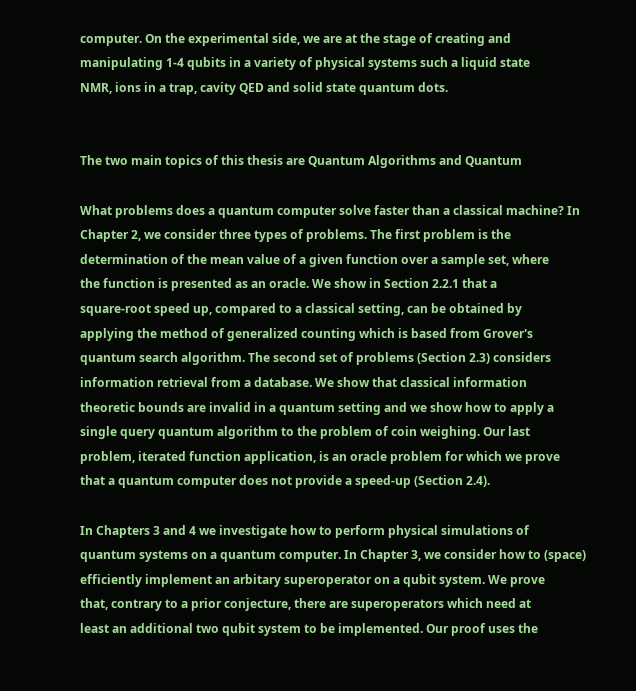computer. On the experimental side, we are at the stage of creating and
manipulating 1-4 qubits in a variety of physical systems such a liquid state
NMR, ions in a trap, cavity QED and solid state quantum dots.


The two main topics of this thesis are Quantum Algorithms and Quantum

What problems does a quantum computer solve faster than a classical machine? In
Chapter 2, we consider three types of problems. The first problem is the
determination of the mean value of a given function over a sample set, where
the function is presented as an oracle. We show in Section 2.2.1 that a
square-root speed up, compared to a classical setting, can be obtained by
applying the method of generalized counting which is based from Grover's
quantum search algorithm. The second set of problems (Section 2.3) considers
information retrieval from a database. We show that classical information
theoretic bounds are invalid in a quantum setting and we show how to apply a
single query quantum algorithm to the problem of coin weighing. Our last
problem, iterated function application, is an oracle problem for which we prove
that a quantum computer does not provide a speed-up (Section 2.4).

In Chapters 3 and 4 we investigate how to perform physical simulations of
quantum systems on a quantum computer. In Chapter 3, we consider how to (space)
efficiently implement an arbitary superoperator on a qubit system. We prove
that, contrary to a prior conjecture, there are superoperators which need at
least an additional two qubit system to be implemented. Our proof uses the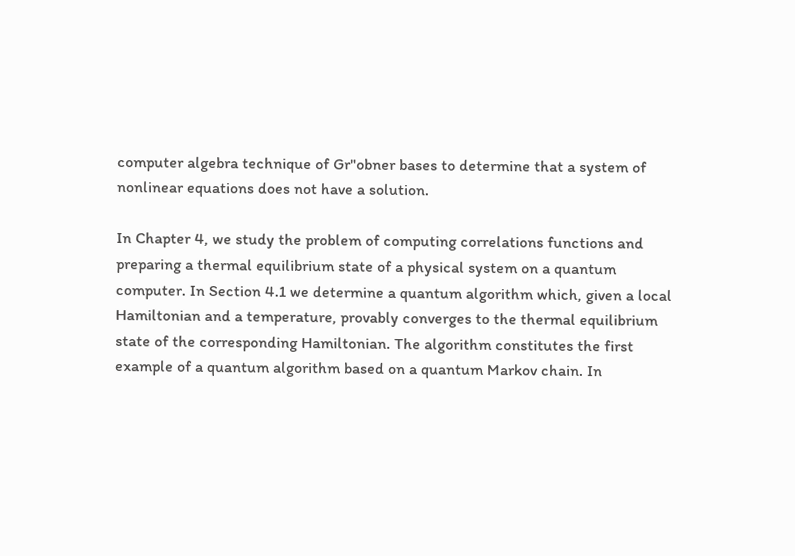computer algebra technique of Gr"obner bases to determine that a system of
nonlinear equations does not have a solution.

In Chapter 4, we study the problem of computing correlations functions and
preparing a thermal equilibrium state of a physical system on a quantum
computer. In Section 4.1 we determine a quantum algorithm which, given a local
Hamiltonian and a temperature, provably converges to the thermal equilibrium
state of the corresponding Hamiltonian. The algorithm constitutes the first
example of a quantum algorithm based on a quantum Markov chain. In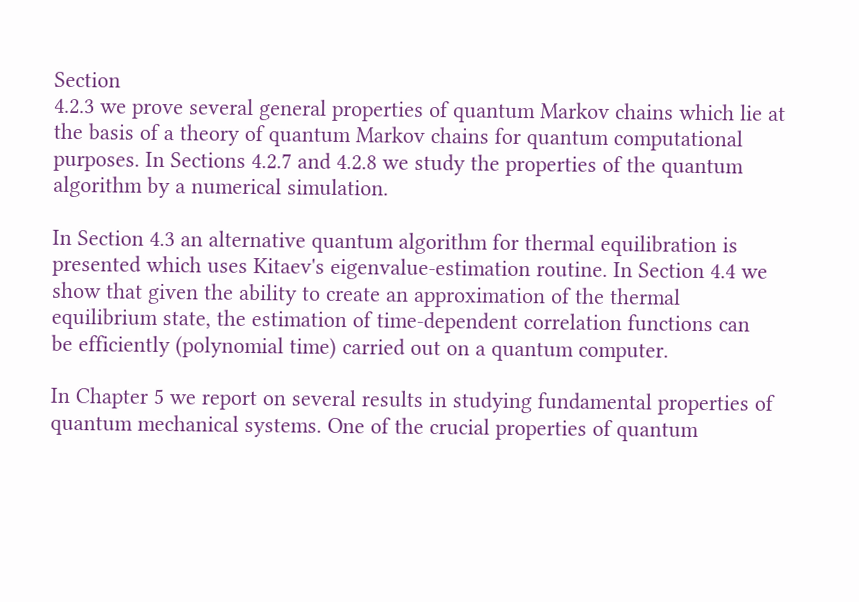Section
4.2.3 we prove several general properties of quantum Markov chains which lie at
the basis of a theory of quantum Markov chains for quantum computational
purposes. In Sections 4.2.7 and 4.2.8 we study the properties of the quantum
algorithm by a numerical simulation.

In Section 4.3 an alternative quantum algorithm for thermal equilibration is
presented which uses Kitaev's eigenvalue-estimation routine. In Section 4.4 we
show that given the ability to create an approximation of the thermal
equilibrium state, the estimation of time-dependent correlation functions can
be efficiently (polynomial time) carried out on a quantum computer.

In Chapter 5 we report on several results in studying fundamental properties of
quantum mechanical systems. One of the crucial properties of quantum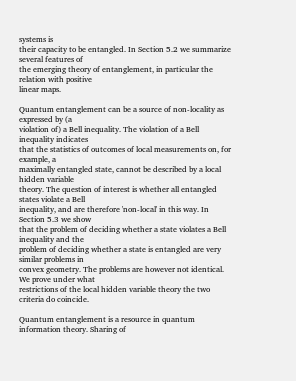systems is
their capacity to be entangled. In Section 5.2 we summarize several features of
the emerging theory of entanglement, in particular the relation with positive
linear maps.

Quantum entanglement can be a source of non-locality as expressed by (a
violation of) a Bell inequality. The violation of a Bell inequality indicates
that the statistics of outcomes of local measurements on, for example, a
maximally entangled state, cannot be described by a local hidden variable
theory. The question of interest is whether all entangled states violate a Bell
inequality, and are therefore 'non-local' in this way. In Section 5.3 we show
that the problem of deciding whether a state violates a Bell inequality and the
problem of deciding whether a state is entangled are very similar problems in
convex geometry. The problems are however not identical. We prove under what
restrictions of the local hidden variable theory the two criteria do coincide.

Quantum entanglement is a resource in quantum information theory. Sharing of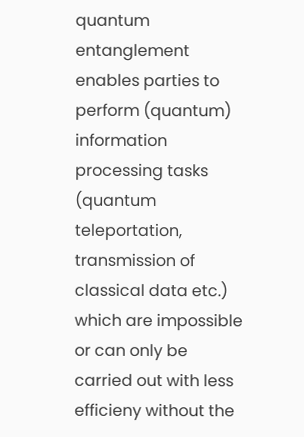quantum entanglement enables parties to perform (quantum) information
processing tasks (quantum teleportation, transmission of classical data etc.)
which are impossible or can only be carried out with less efficieny without the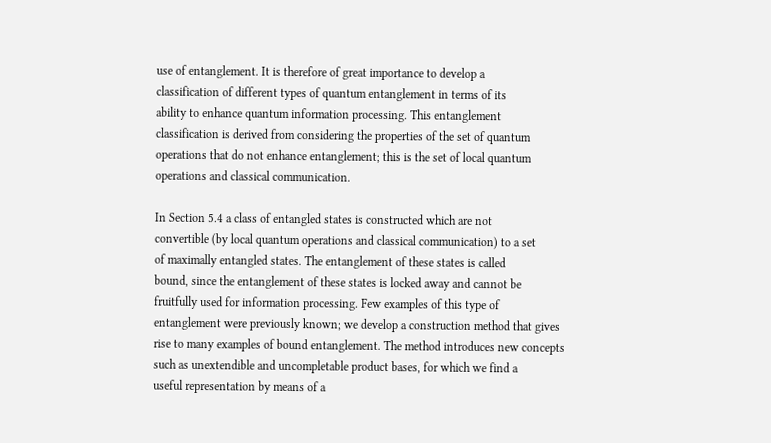use of entanglement. It is therefore of great importance to develop a
classification of different types of quantum entanglement in terms of its
ability to enhance quantum information processing. This entanglement
classification is derived from considering the properties of the set of quantum
operations that do not enhance entanglement; this is the set of local quantum
operations and classical communication.

In Section 5.4 a class of entangled states is constructed which are not
convertible (by local quantum operations and classical communication) to a set
of maximally entangled states. The entanglement of these states is called
bound, since the entanglement of these states is locked away and cannot be
fruitfully used for information processing. Few examples of this type of
entanglement were previously known; we develop a construction method that gives
rise to many examples of bound entanglement. The method introduces new concepts
such as unextendible and uncompletable product bases, for which we find a
useful representation by means of a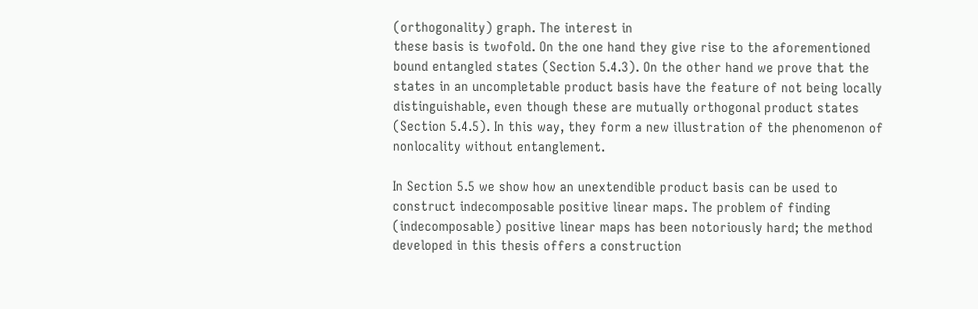(orthogonality) graph. The interest in
these basis is twofold. On the one hand they give rise to the aforementioned
bound entangled states (Section 5.4.3). On the other hand we prove that the
states in an uncompletable product basis have the feature of not being locally
distinguishable, even though these are mutually orthogonal product states
(Section 5.4.5). In this way, they form a new illustration of the phenomenon of
nonlocality without entanglement.

In Section 5.5 we show how an unextendible product basis can be used to
construct indecomposable positive linear maps. The problem of finding
(indecomposable) positive linear maps has been notoriously hard; the method
developed in this thesis offers a construction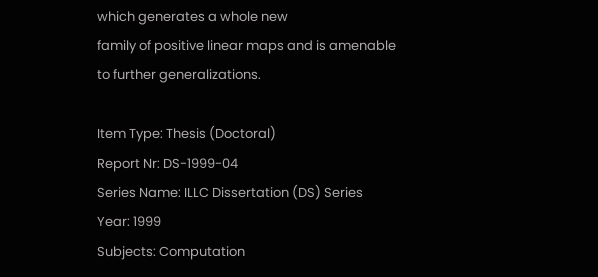which generates a whole new
family of positive linear maps and is amenable to further generalizations.

Item Type: Thesis (Doctoral)
Report Nr: DS-1999-04
Series Name: ILLC Dissertation (DS) Series
Year: 1999
Subjects: Computation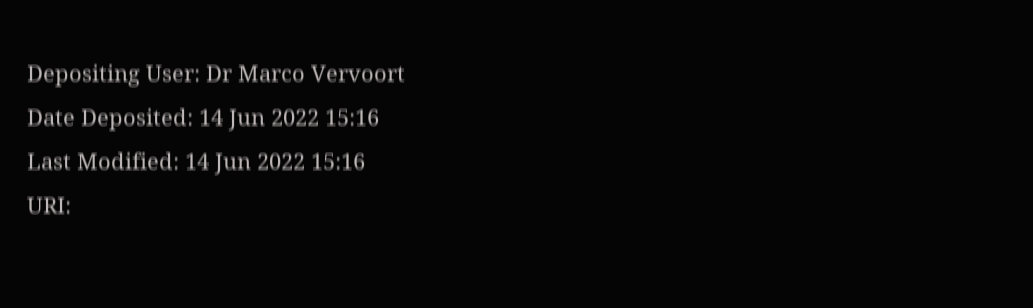Depositing User: Dr Marco Vervoort
Date Deposited: 14 Jun 2022 15:16
Last Modified: 14 Jun 2022 15:16
URI: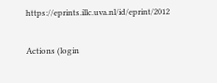https://eprints.illc.uva.nl/id/eprint/2012

Actions (login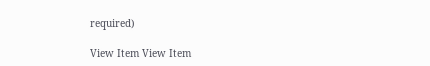required)

View Item View Item